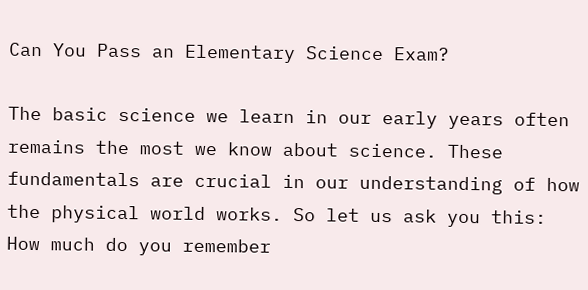Can You Pass an Elementary Science Exam?

The basic science we learn in our early years often remains the most we know about science. These fundamentals are crucial in our understanding of how the physical world works. So let us ask you this: How much do you remember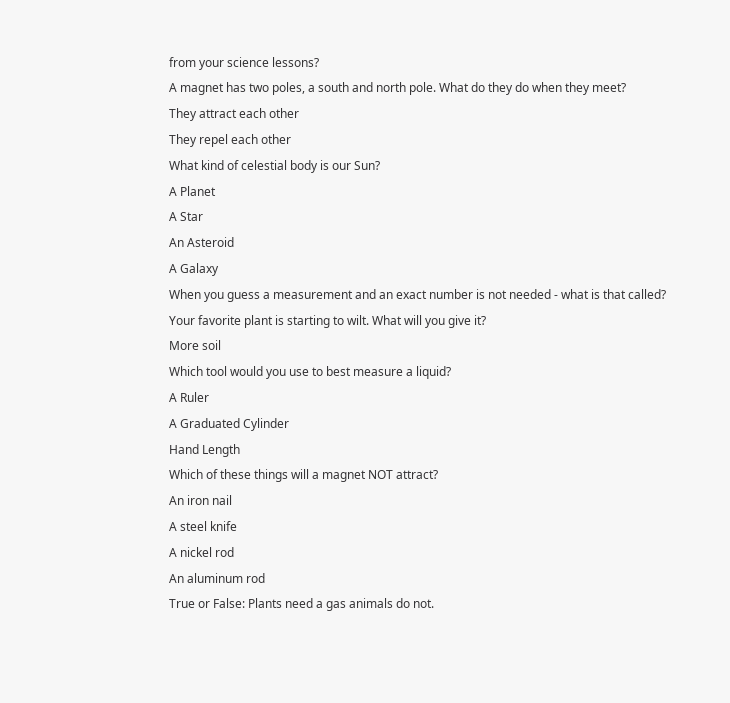from your science lessons?
A magnet has two poles, a south and north pole. What do they do when they meet?
They attract each other
They repel each other
What kind of celestial body is our Sun?
A Planet
A Star
An Asteroid
A Galaxy
When you guess a measurement and an exact number is not needed - what is that called?
Your favorite plant is starting to wilt. What will you give it?
More soil
Which tool would you use to best measure a liquid?
A Ruler
A Graduated Cylinder
Hand Length
Which of these things will a magnet NOT attract?
An iron nail
A steel knife
A nickel rod
An aluminum rod
True or False: Plants need a gas animals do not.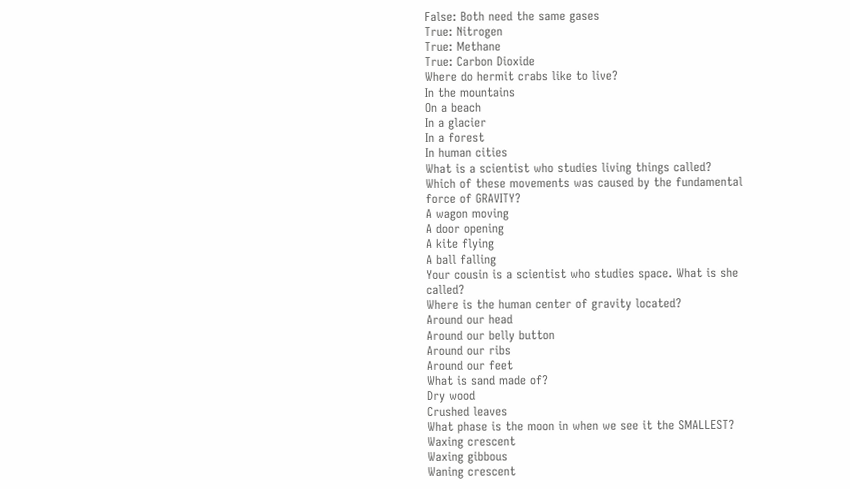False: Both need the same gases
True: Nitrogen
True: Methane
True: Carbon Dioxide
Where do hermit crabs like to live?
In the mountains
On a beach
In a glacier
In a forest
In human cities
What is a scientist who studies living things called?
Which of these movements was caused by the fundamental force of GRAVITY?
A wagon moving
A door opening
A kite flying
A ball falling
Your cousin is a scientist who studies space. What is she called?
Where is the human center of gravity located?
Around our head
Around our belly button
Around our ribs
Around our feet
What is sand made of?
Dry wood
Crushed leaves
What phase is the moon in when we see it the SMALLEST?
Waxing crescent
Waxing gibbous
Waning crescent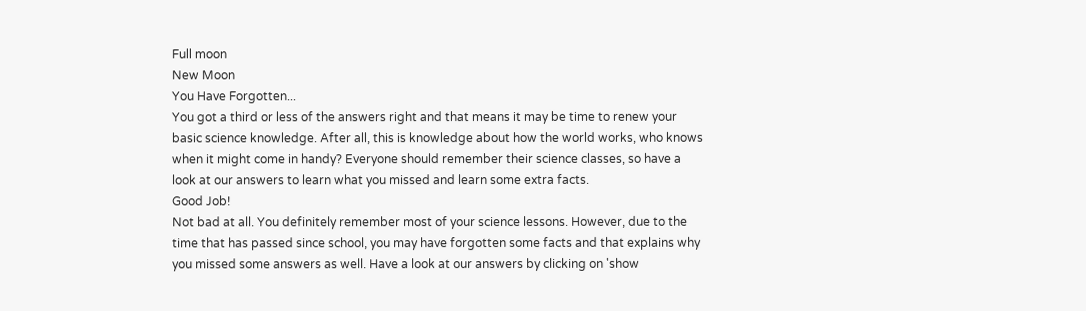Full moon
New Moon
You Have Forgotten...
You got a third or less of the answers right and that means it may be time to renew your basic science knowledge. After all, this is knowledge about how the world works, who knows when it might come in handy? Everyone should remember their science classes, so have a look at our answers to learn what you missed and learn some extra facts.
Good Job!
Not bad at all. You definitely remember most of your science lessons. However, due to the time that has passed since school, you may have forgotten some facts and that explains why you missed some answers as well. Have a look at our answers by clicking on 'show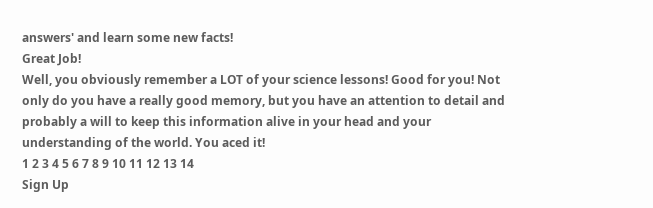answers' and learn some new facts!
Great Job!
Well, you obviously remember a LOT of your science lessons! Good for you! Not only do you have a really good memory, but you have an attention to detail and probably a will to keep this information alive in your head and your understanding of the world. You aced it!
1 2 3 4 5 6 7 8 9 10 11 12 13 14
Sign Up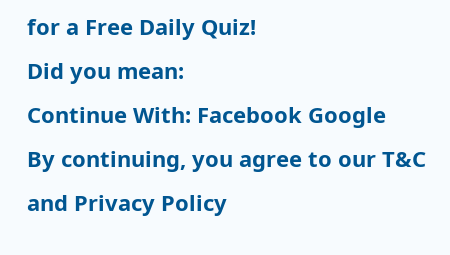for a Free Daily Quiz!
Did you mean:
Continue With: Facebook Google
By continuing, you agree to our T&C and Privacy Policy